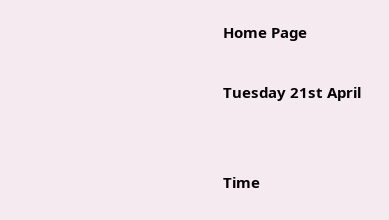Home Page

Tuesday 21st April


Time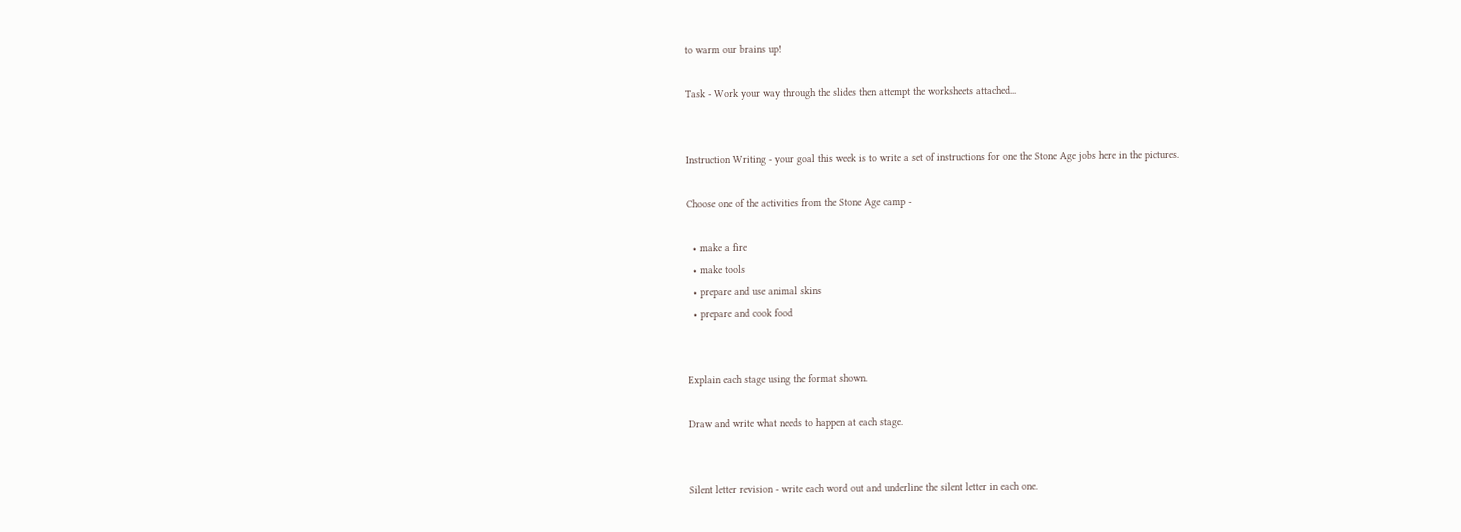to warm our brains up!

Task - Work your way through the slides then attempt the worksheets attached...


Instruction Writing - your goal this week is to write a set of instructions for one the Stone Age jobs here in the pictures.

Choose one of the activities from the Stone Age camp -

  • make a fire
  • make tools
  • prepare and use animal skins
  • prepare and cook food


Explain each stage using the format shown.

Draw and write what needs to happen at each stage.


Silent letter revision - write each word out and underline the silent letter in each one.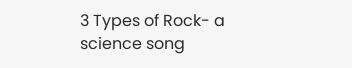3 Types of Rock- a science song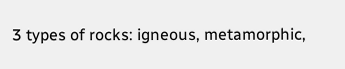3 types of rocks: igneous, metamorphic,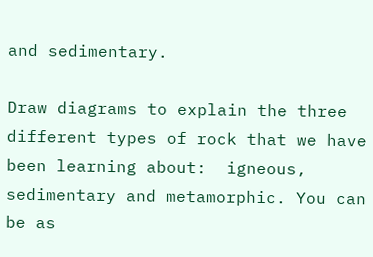and sedimentary.

Draw diagrams to explain the three different types of rock that we have been learning about:  igneous, sedimentary and metamorphic. You can be as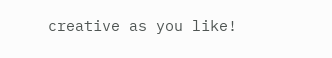creative as you like!